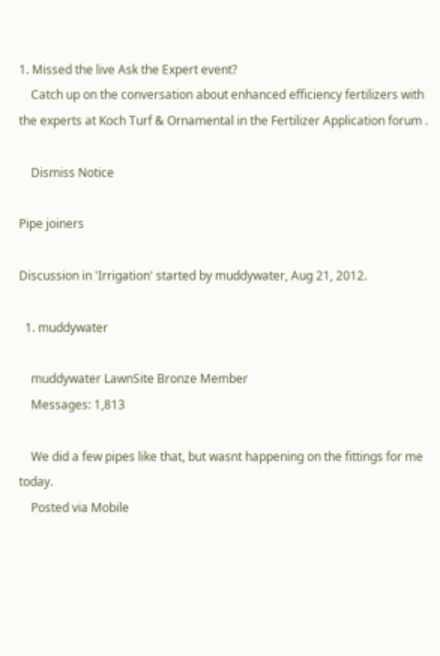1. Missed the live Ask the Expert event?
    Catch up on the conversation about enhanced efficiency fertilizers with the experts at Koch Turf & Ornamental in the Fertilizer Application forum .

    Dismiss Notice

Pipe joiners

Discussion in 'Irrigation' started by muddywater, Aug 21, 2012.

  1. muddywater

    muddywater LawnSite Bronze Member
    Messages: 1,813

    We did a few pipes like that, but wasnt happening on the fittings for me today.
    Posted via Mobile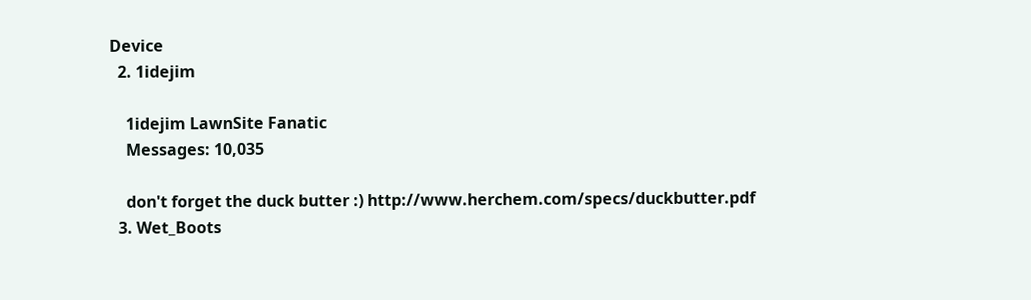Device
  2. 1idejim

    1idejim LawnSite Fanatic
    Messages: 10,035

    don't forget the duck butter :) http://www.herchem.com/specs/duckbutter.pdf
  3. Wet_Boots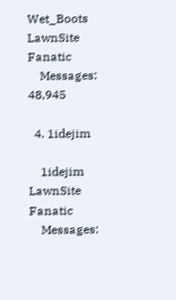Wet_Boots LawnSite Fanatic
    Messages: 48,945

  4. 1idejim

    1idejim LawnSite Fanatic
    Messages: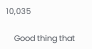10,035

    Good thing that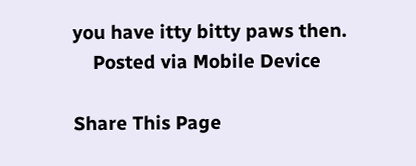you have itty bitty paws then.
    Posted via Mobile Device

Share This Page